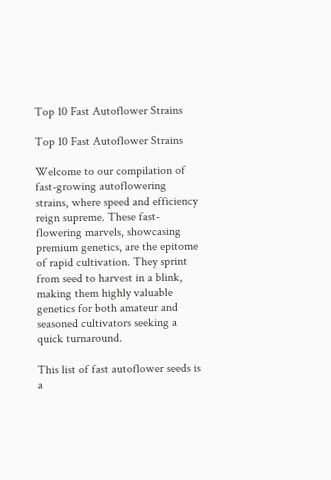Top 10 Fast Autoflower Strains

Top 10 Fast Autoflower Strains

Welcome to our compilation of fast-growing autoflowering strains, where speed and efficiency reign supreme. These fast-flowering marvels, showcasing premium genetics, are the epitome of rapid cultivation. They sprint from seed to harvest in a blink, making them highly valuable genetics for both amateur and seasoned cultivators seeking a quick turnaround.

This list of fast autoflower seeds is a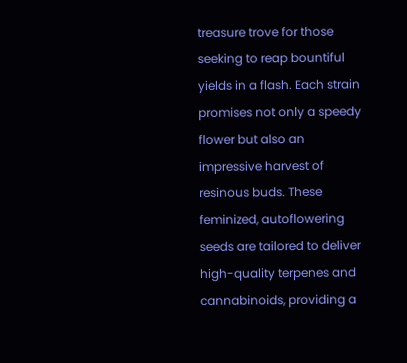treasure trove for those seeking to reap bountiful yields in a flash. Each strain promises not only a speedy flower but also an impressive harvest of resinous buds. These feminized, autoflowering seeds are tailored to deliver high-quality terpenes and cannabinoids, providing a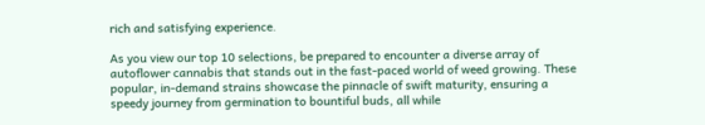rich and satisfying experience.

As you view our top 10 selections, be prepared to encounter a diverse array of autoflower cannabis that stands out in the fast-paced world of weed growing. These popular, in-demand strains showcase the pinnacle of swift maturity, ensuring a speedy journey from germination to bountiful buds, all while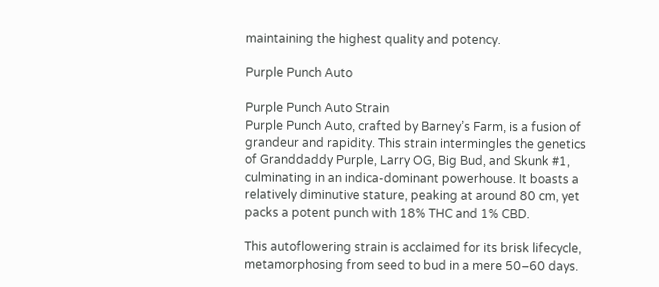maintaining the highest quality and potency.

Purple Punch Auto

Purple Punch Auto Strain
Purple Punch Auto, crafted by Barney’s Farm, is a fusion of grandeur and rapidity. This strain intermingles the genetics of Granddaddy Purple, Larry OG, Big Bud, and Skunk #1, culminating in an indica-dominant powerhouse. It boasts a relatively diminutive stature, peaking at around 80 cm, yet packs a potent punch with 18% THC and 1% CBD.

This autoflowering strain is acclaimed for its brisk lifecycle, metamorphosing from seed to bud in a mere 50–60 days.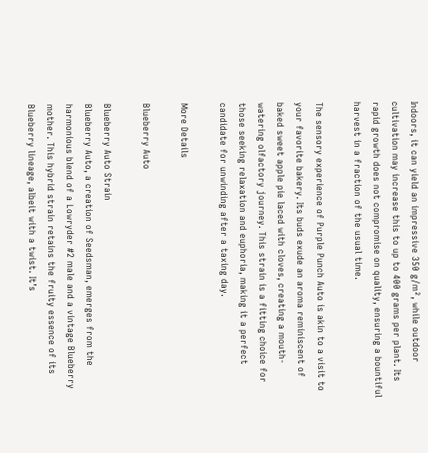Indoors, it can yield an impressive 350 g/m², while outdoor cultivation may increase this to up to 400 grams per plant. Its rapid growth does not compromise on quality, ensuring a bountiful harvest in a fraction of the usual time.

The sensory experience of Purple Punch Auto is akin to a visit to your favorite bakery. Its buds exude an aroma reminiscent of baked sweet apple pie laced with cloves, creating a mouth-watering olfactory journey. This strain is a fitting choice for those seeking relaxation and euphoria, making it a perfect candidate for unwinding after a taxing day.

More Details

Blueberry Auto

Blueberry Auto Strain
Blueberry Auto, a creation of Seedsman, emerges from the harmonious blend of a Lowryder #2 male and a vintage Blueberry mother. This hybrid strain retains the fruity essence of its Blueberry lineage, albeit with a twist. It’s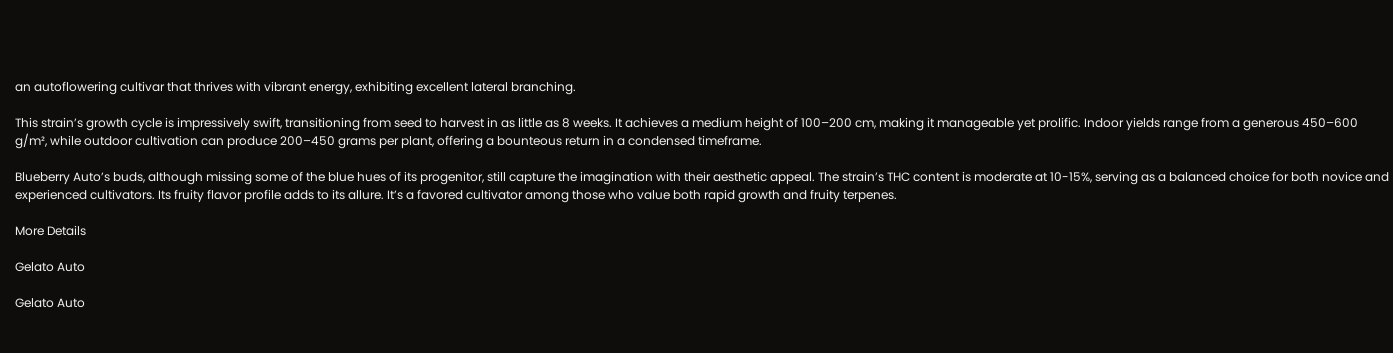an autoflowering cultivar that thrives with vibrant energy, exhibiting excellent lateral branching.

This strain’s growth cycle is impressively swift, transitioning from seed to harvest in as little as 8 weeks. It achieves a medium height of 100–200 cm, making it manageable yet prolific. Indoor yields range from a generous 450–600 g/m², while outdoor cultivation can produce 200–450 grams per plant, offering a bounteous return in a condensed timeframe.

Blueberry Auto’s buds, although missing some of the blue hues of its progenitor, still capture the imagination with their aesthetic appeal. The strain’s THC content is moderate at 10-15%, serving as a balanced choice for both novice and experienced cultivators. Its fruity flavor profile adds to its allure. It’s a favored cultivator among those who value both rapid growth and fruity terpenes.

More Details

Gelato Auto

Gelato Auto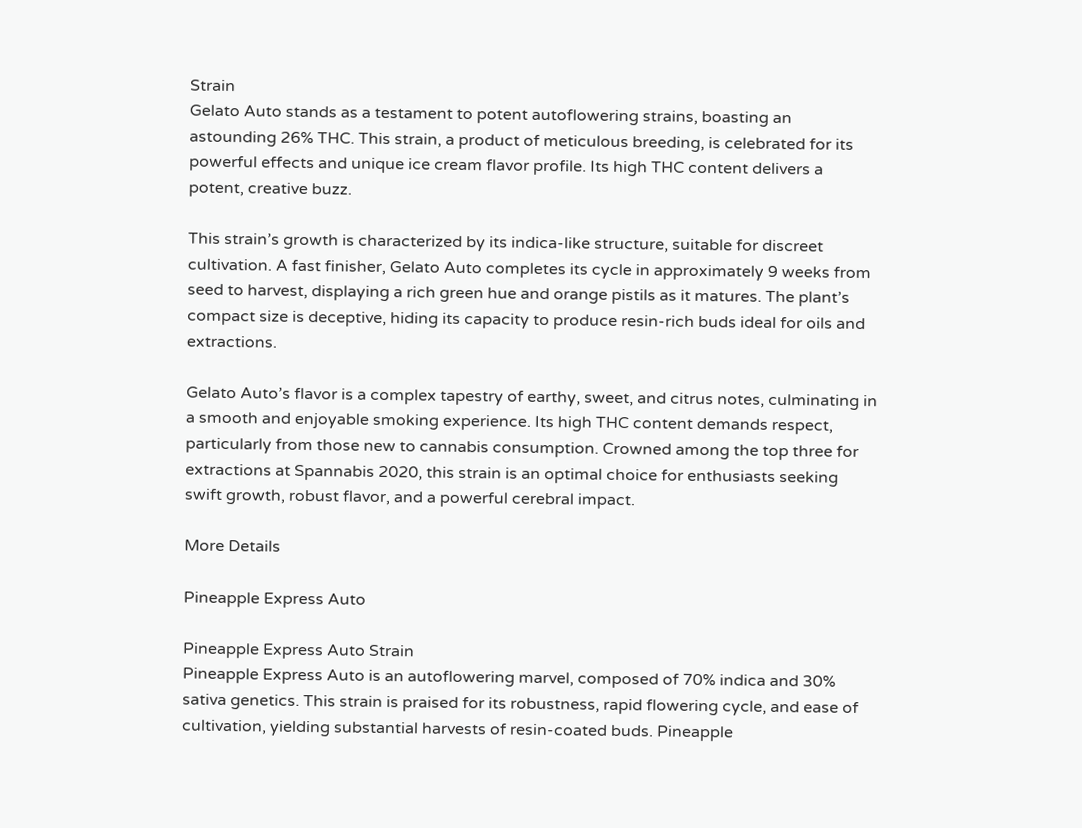Strain
Gelato Auto stands as a testament to potent autoflowering strains, boasting an astounding 26% THC. This strain, a product of meticulous breeding, is celebrated for its powerful effects and unique ice cream flavor profile. Its high THC content delivers a potent, creative buzz.

This strain’s growth is characterized by its indica-like structure, suitable for discreet cultivation. A fast finisher, Gelato Auto completes its cycle in approximately 9 weeks from seed to harvest, displaying a rich green hue and orange pistils as it matures. The plant’s compact size is deceptive, hiding its capacity to produce resin-rich buds ideal for oils and extractions.

Gelato Auto’s flavor is a complex tapestry of earthy, sweet, and citrus notes, culminating in a smooth and enjoyable smoking experience. Its high THC content demands respect, particularly from those new to cannabis consumption. Crowned among the top three for extractions at Spannabis 2020, this strain is an optimal choice for enthusiasts seeking swift growth, robust flavor, and a powerful cerebral impact.

More Details

Pineapple Express Auto

Pineapple Express Auto Strain
Pineapple Express Auto is an autoflowering marvel, composed of 70% indica and 30% sativa genetics. This strain is praised for its robustness, rapid flowering cycle, and ease of cultivation, yielding substantial harvests of resin-coated buds. Pineapple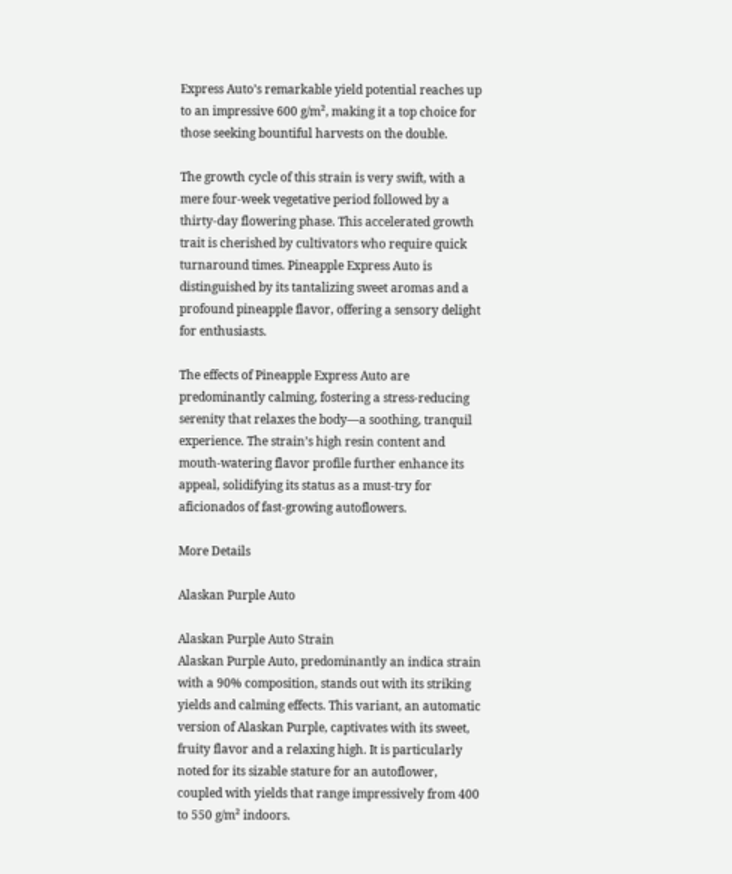Express Auto’s remarkable yield potential reaches up to an impressive 600 g/m², making it a top choice for those seeking bountiful harvests on the double.

The growth cycle of this strain is very swift, with a mere four-week vegetative period followed by a thirty-day flowering phase. This accelerated growth trait is cherished by cultivators who require quick turnaround times. Pineapple Express Auto is distinguished by its tantalizing sweet aromas and a profound pineapple flavor, offering a sensory delight for enthusiasts.

The effects of Pineapple Express Auto are predominantly calming, fostering a stress-reducing serenity that relaxes the body—a soothing, tranquil experience. The strain’s high resin content and mouth-watering flavor profile further enhance its appeal, solidifying its status as a must-try for aficionados of fast-growing autoflowers.

More Details

Alaskan Purple Auto

Alaskan Purple Auto Strain
Alaskan Purple Auto, predominantly an indica strain with a 90% composition, stands out with its striking yields and calming effects. This variant, an automatic version of Alaskan Purple, captivates with its sweet, fruity flavor and a relaxing high. It is particularly noted for its sizable stature for an autoflower, coupled with yields that range impressively from 400 to 550 g/m² indoors.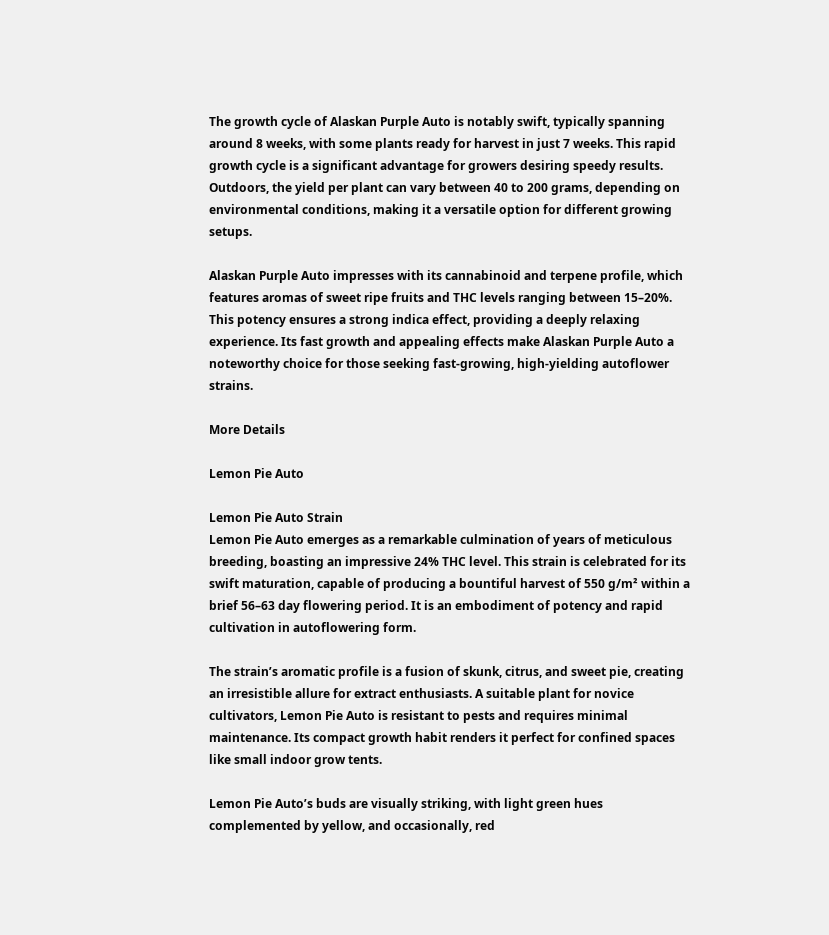The growth cycle of Alaskan Purple Auto is notably swift, typically spanning around 8 weeks, with some plants ready for harvest in just 7 weeks. This rapid growth cycle is a significant advantage for growers desiring speedy results. Outdoors, the yield per plant can vary between 40 to 200 grams, depending on environmental conditions, making it a versatile option for different growing setups.

Alaskan Purple Auto impresses with its cannabinoid and terpene profile, which features aromas of sweet ripe fruits and THC levels ranging between 15–20%. This potency ensures a strong indica effect, providing a deeply relaxing experience. Its fast growth and appealing effects make Alaskan Purple Auto a noteworthy choice for those seeking fast-growing, high-yielding autoflower strains.

More Details

Lemon Pie Auto

Lemon Pie Auto Strain
Lemon Pie Auto emerges as a remarkable culmination of years of meticulous breeding, boasting an impressive 24% THC level. This strain is celebrated for its swift maturation, capable of producing a bountiful harvest of 550 g/m² within a brief 56–63 day flowering period. It is an embodiment of potency and rapid cultivation in autoflowering form.

The strain’s aromatic profile is a fusion of skunk, citrus, and sweet pie, creating an irresistible allure for extract enthusiasts. A suitable plant for novice cultivators, Lemon Pie Auto is resistant to pests and requires minimal maintenance. Its compact growth habit renders it perfect for confined spaces like small indoor grow tents.

Lemon Pie Auto’s buds are visually striking, with light green hues complemented by yellow, and occasionally, red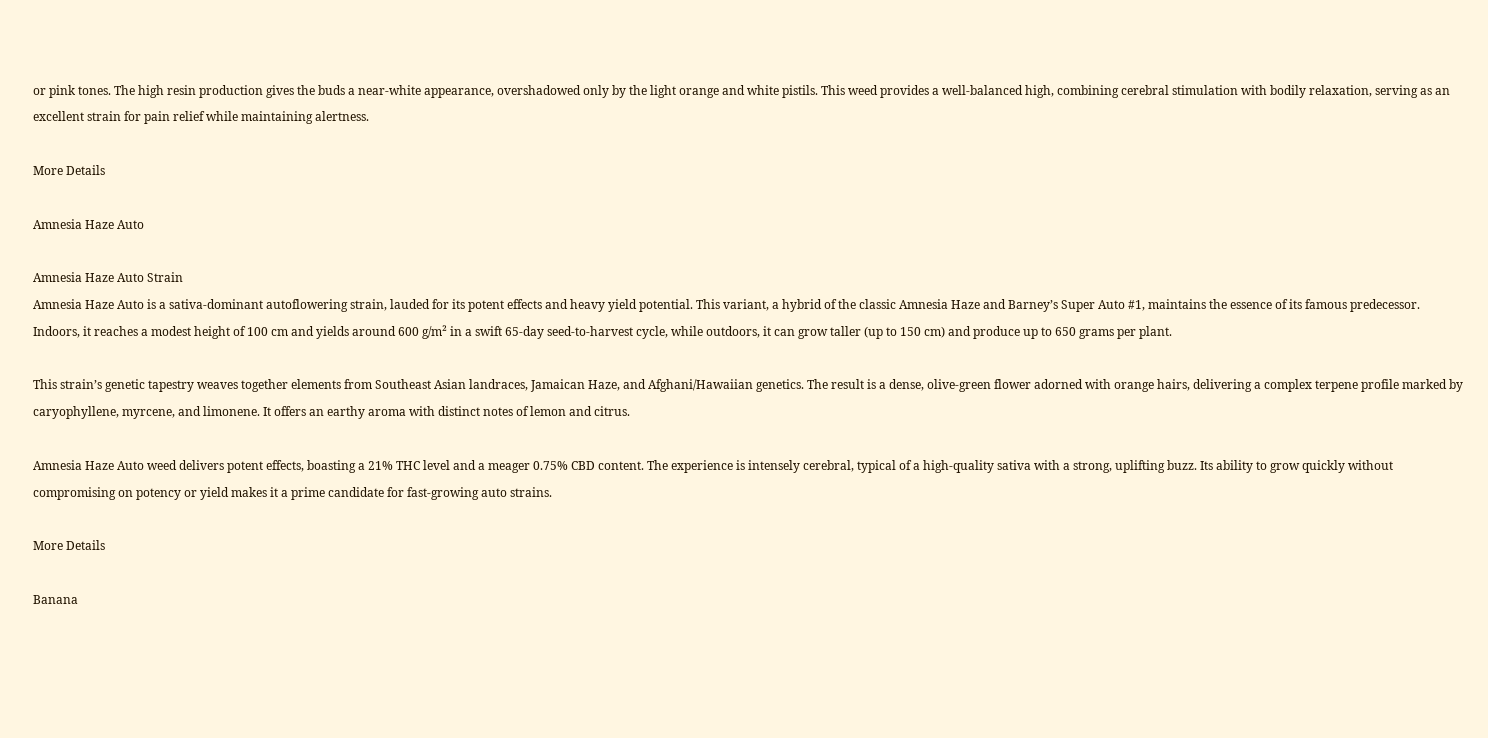or pink tones. The high resin production gives the buds a near-white appearance, overshadowed only by the light orange and white pistils. This weed provides a well-balanced high, combining cerebral stimulation with bodily relaxation, serving as an excellent strain for pain relief while maintaining alertness.

More Details

Amnesia Haze Auto

Amnesia Haze Auto Strain
Amnesia Haze Auto is a sativa-dominant autoflowering strain, lauded for its potent effects and heavy yield potential. This variant, a hybrid of the classic Amnesia Haze and Barney’s Super Auto #1, maintains the essence of its famous predecessor. Indoors, it reaches a modest height of 100 cm and yields around 600 g/m² in a swift 65-day seed-to-harvest cycle, while outdoors, it can grow taller (up to 150 cm) and produce up to 650 grams per plant.

This strain’s genetic tapestry weaves together elements from Southeast Asian landraces, Jamaican Haze, and Afghani/Hawaiian genetics. The result is a dense, olive-green flower adorned with orange hairs, delivering a complex terpene profile marked by caryophyllene, myrcene, and limonene. It offers an earthy aroma with distinct notes of lemon and citrus.

Amnesia Haze Auto weed delivers potent effects, boasting a 21% THC level and a meager 0.75% CBD content. The experience is intensely cerebral, typical of a high-quality sativa with a strong, uplifting buzz. Its ability to grow quickly without compromising on potency or yield makes it a prime candidate for fast-growing auto strains.

More Details

Banana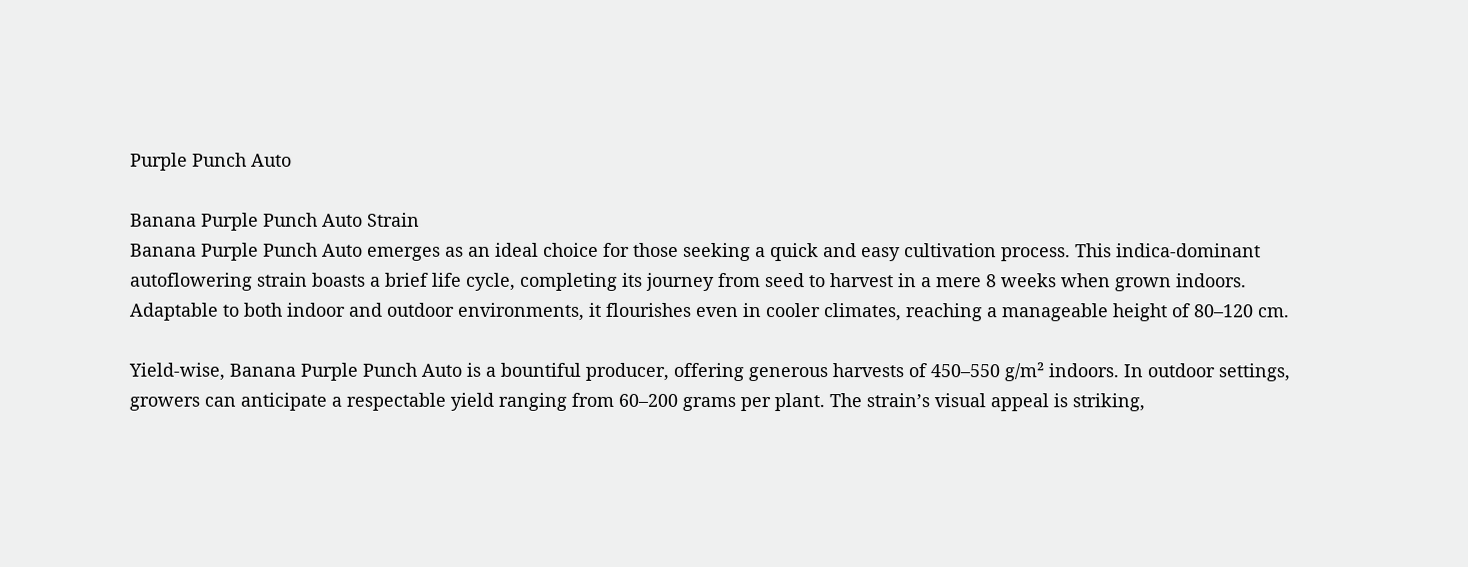Purple Punch Auto

Banana Purple Punch Auto Strain
Banana Purple Punch Auto emerges as an ideal choice for those seeking a quick and easy cultivation process. This indica-dominant autoflowering strain boasts a brief life cycle, completing its journey from seed to harvest in a mere 8 weeks when grown indoors. Adaptable to both indoor and outdoor environments, it flourishes even in cooler climates, reaching a manageable height of 80–120 cm.

Yield-wise, Banana Purple Punch Auto is a bountiful producer, offering generous harvests of 450–550 g/m² indoors. In outdoor settings, growers can anticipate a respectable yield ranging from 60–200 grams per plant. The strain’s visual appeal is striking,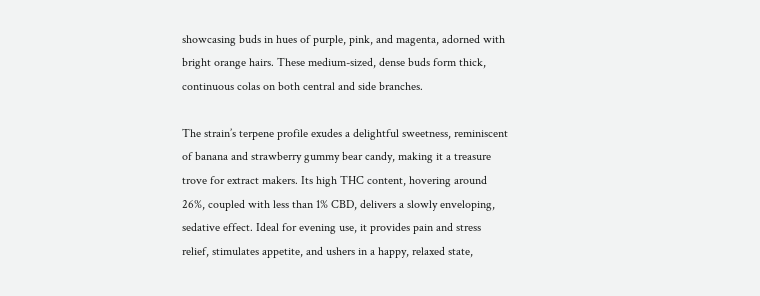showcasing buds in hues of purple, pink, and magenta, adorned with bright orange hairs. These medium-sized, dense buds form thick, continuous colas on both central and side branches.

The strain’s terpene profile exudes a delightful sweetness, reminiscent of banana and strawberry gummy bear candy, making it a treasure trove for extract makers. Its high THC content, hovering around 26%, coupled with less than 1% CBD, delivers a slowly enveloping, sedative effect. Ideal for evening use, it provides pain and stress relief, stimulates appetite, and ushers in a happy, relaxed state,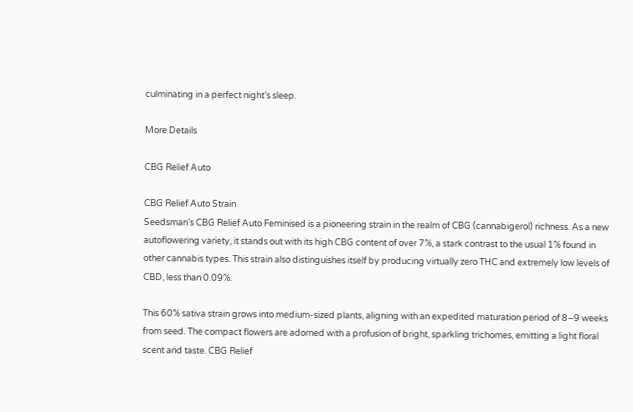culminating in a perfect night’s sleep.

More Details

CBG Relief Auto

CBG Relief Auto Strain
Seedsman’s CBG Relief Auto Feminised is a pioneering strain in the realm of CBG (cannabigerol) richness. As a new autoflowering variety, it stands out with its high CBG content of over 7%, a stark contrast to the usual 1% found in other cannabis types. This strain also distinguishes itself by producing virtually zero THC and extremely low levels of CBD, less than 0.09%.

This 60% sativa strain grows into medium-sized plants, aligning with an expedited maturation period of 8–9 weeks from seed. The compact flowers are adorned with a profusion of bright, sparkling trichomes, emitting a light floral scent and taste. CBG Relief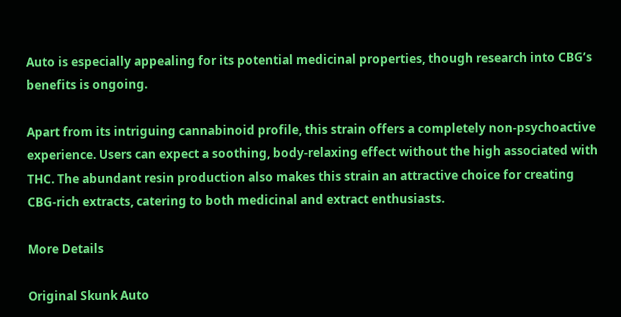Auto is especially appealing for its potential medicinal properties, though research into CBG’s benefits is ongoing.

Apart from its intriguing cannabinoid profile, this strain offers a completely non-psychoactive experience. Users can expect a soothing, body-relaxing effect without the high associated with THC. The abundant resin production also makes this strain an attractive choice for creating CBG-rich extracts, catering to both medicinal and extract enthusiasts.

More Details

Original Skunk Auto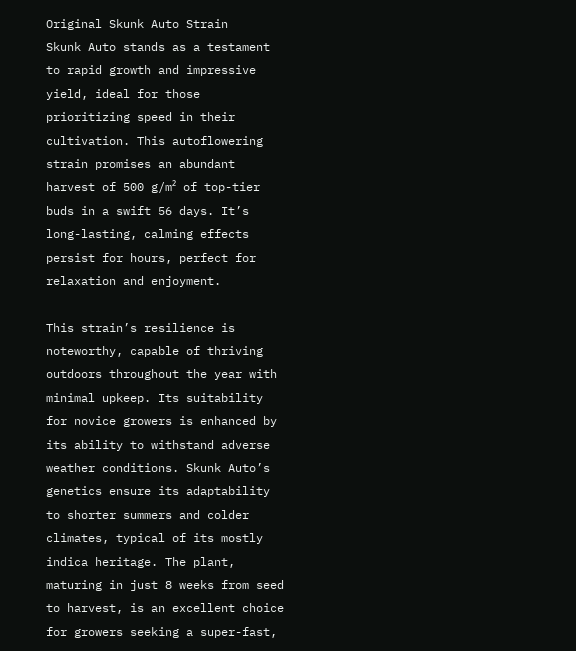Original Skunk Auto Strain
Skunk Auto stands as a testament to rapid growth and impressive yield, ideal for those prioritizing speed in their cultivation. This autoflowering strain promises an abundant harvest of 500 g/m² of top-tier buds in a swift 56 days. It’s long-lasting, calming effects persist for hours, perfect for relaxation and enjoyment.

This strain’s resilience is noteworthy, capable of thriving outdoors throughout the year with minimal upkeep. Its suitability for novice growers is enhanced by its ability to withstand adverse weather conditions. Skunk Auto’s genetics ensure its adaptability to shorter summers and colder climates, typical of its mostly indica heritage. The plant, maturing in just 8 weeks from seed to harvest, is an excellent choice for growers seeking a super-fast,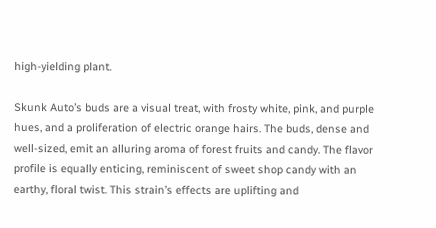high-yielding plant.

Skunk Auto’s buds are a visual treat, with frosty white, pink, and purple hues, and a proliferation of electric orange hairs. The buds, dense and well-sized, emit an alluring aroma of forest fruits and candy. The flavor profile is equally enticing, reminiscent of sweet shop candy with an earthy, floral twist. This strain’s effects are uplifting and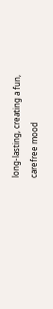long-lasting, creating a fun, carefree mood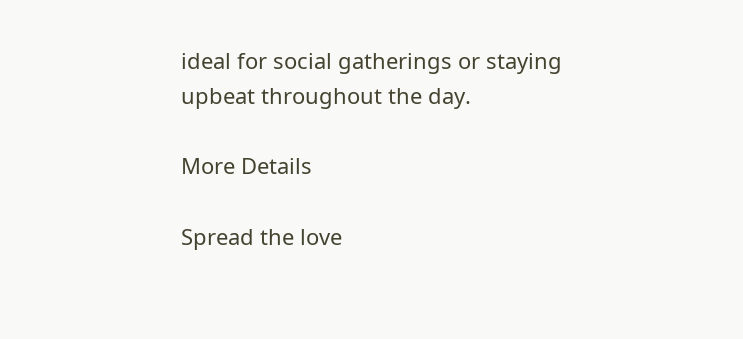ideal for social gatherings or staying upbeat throughout the day.

More Details

Spread the love